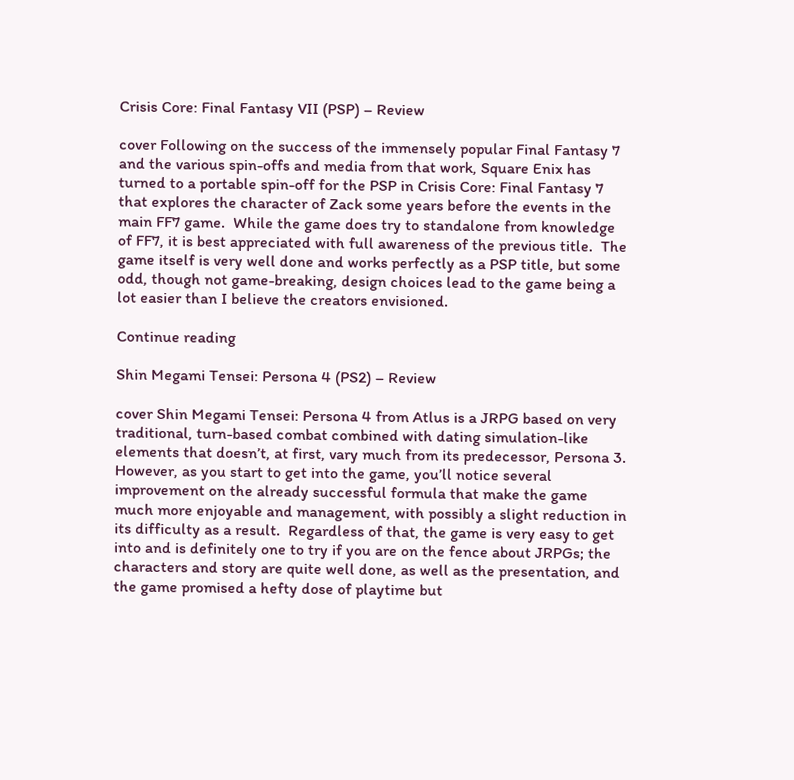Crisis Core: Final Fantasy VII (PSP) – Review

cover Following on the success of the immensely popular Final Fantasy 7 and the various spin-offs and media from that work, Square Enix has turned to a portable spin-off for the PSP in Crisis Core: Final Fantasy 7 that explores the character of Zack some years before the events in the main FF7 game.  While the game does try to standalone from knowledge of FF7, it is best appreciated with full awareness of the previous title.  The game itself is very well done and works perfectly as a PSP title, but some odd, though not game-breaking, design choices lead to the game being a lot easier than I believe the creators envisioned.

Continue reading

Shin Megami Tensei: Persona 4 (PS2) – Review

cover Shin Megami Tensei: Persona 4 from Atlus is a JRPG based on very traditional, turn-based combat combined with dating simulation-like elements that doesn’t, at first, vary much from its predecessor, Persona 3.  However, as you start to get into the game, you’ll notice several improvement on the already successful formula that make the game much more enjoyable and management, with possibly a slight reduction in its difficulty as a result.  Regardless of that, the game is very easy to get into and is definitely one to try if you are on the fence about JRPGs; the characters and story are quite well done, as well as the presentation, and the game promised a hefty dose of playtime but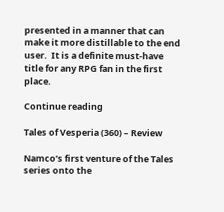presented in a manner that can make it more distillable to the end user.  It is a definite must-have title for any RPG fan in the first place.

Continue reading

Tales of Vesperia (360) – Review

Namco’s first venture of the Tales series onto the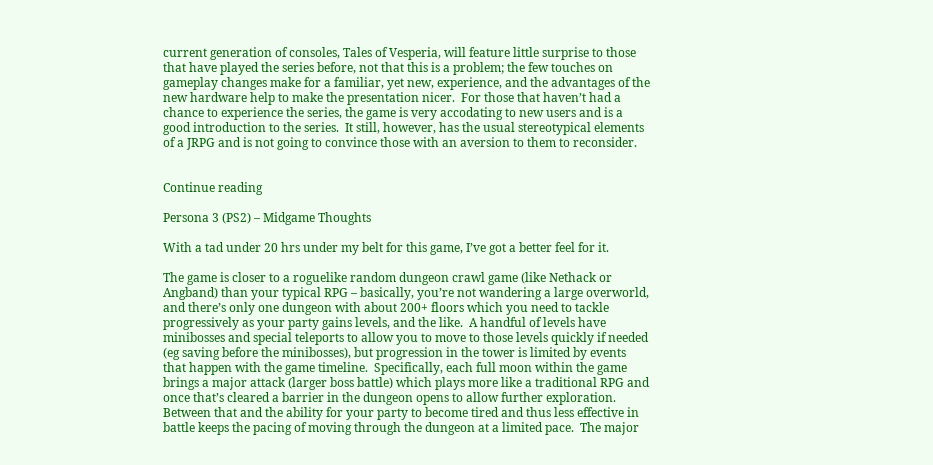current generation of consoles, Tales of Vesperia, will feature little surprise to those that have played the series before, not that this is a problem; the few touches on gameplay changes make for a familiar, yet new, experience, and the advantages of the new hardware help to make the presentation nicer.  For those that haven’t had a chance to experience the series, the game is very accodating to new users and is a good introduction to the series.  It still, however, has the usual stereotypical elements of a JRPG and is not going to convince those with an aversion to them to reconsider.


Continue reading

Persona 3 (PS2) – Midgame Thoughts

With a tad under 20 hrs under my belt for this game, I’ve got a better feel for it.

The game is closer to a roguelike random dungeon crawl game (like Nethack or Angband) than your typical RPG – basically, you’re not wandering a large overworld, and there’s only one dungeon with about 200+ floors which you need to tackle progressively as your party gains levels, and the like.  A handful of levels have minibosses and special teleports to allow you to move to those levels quickly if needed (eg saving before the minibosses), but progression in the tower is limited by events that happen with the game timeline.  Specifically, each full moon within the game brings a major attack (larger boss battle) which plays more like a traditional RPG and once that’s cleared a barrier in the dungeon opens to allow further exploration.  Between that and the ability for your party to become tired and thus less effective in battle keeps the pacing of moving through the dungeon at a limited pace.  The major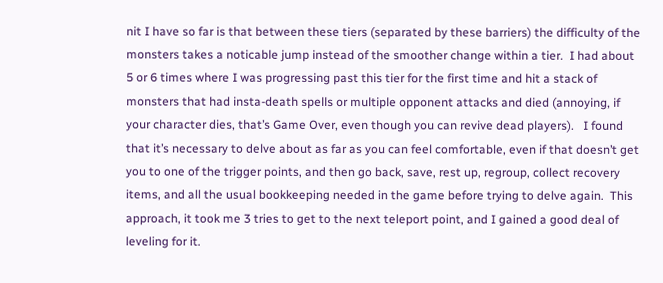nit I have so far is that between these tiers (separated by these barriers) the difficulty of the monsters takes a noticable jump instead of the smoother change within a tier.  I had about 5 or 6 times where I was progressing past this tier for the first time and hit a stack of monsters that had insta-death spells or multiple opponent attacks and died (annoying, if your character dies, that’s Game Over, even though you can revive dead players).   I found that it’s necessary to delve about as far as you can feel comfortable, even if that doesn’t get you to one of the trigger points, and then go back, save, rest up, regroup, collect recovery items, and all the usual bookkeeping needed in the game before trying to delve again.  This approach, it took me 3 tries to get to the next teleport point, and I gained a good deal of leveling for it.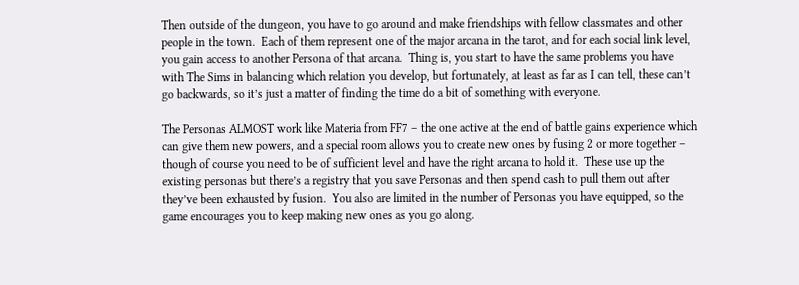Then outside of the dungeon, you have to go around and make friendships with fellow classmates and other people in the town.  Each of them represent one of the major arcana in the tarot, and for each social link level, you gain access to another Persona of that arcana.  Thing is, you start to have the same problems you have with The Sims in balancing which relation you develop, but fortunately, at least as far as I can tell, these can’t go backwards, so it’s just a matter of finding the time do a bit of something with everyone.

The Personas ALMOST work like Materia from FF7 – the one active at the end of battle gains experience which can give them new powers, and a special room allows you to create new ones by fusing 2 or more together – though of course you need to be of sufficient level and have the right arcana to hold it.  These use up the existing personas but there’s a registry that you save Personas and then spend cash to pull them out after they’ve been exhausted by fusion.  You also are limited in the number of Personas you have equipped, so the game encourages you to keep making new ones as you go along.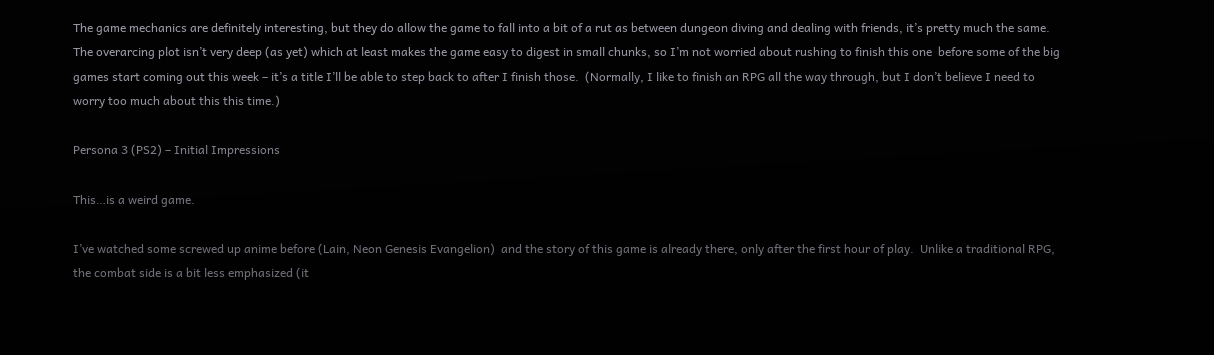The game mechanics are definitely interesting, but they do allow the game to fall into a bit of a rut as between dungeon diving and dealing with friends, it’s pretty much the same.  The overarcing plot isn’t very deep (as yet) which at least makes the game easy to digest in small chunks, so I’m not worried about rushing to finish this one  before some of the big games start coming out this week – it’s a title I’ll be able to step back to after I finish those.  (Normally, I like to finish an RPG all the way through, but I don’t believe I need to worry too much about this this time.)

Persona 3 (PS2) – Initial Impressions

This…is a weird game.

I’ve watched some screwed up anime before (Lain, Neon Genesis Evangelion)  and the story of this game is already there, only after the first hour of play.  Unlike a traditional RPG, the combat side is a bit less emphasized (it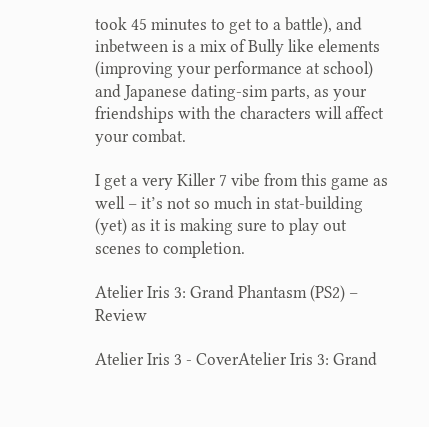took 45 minutes to get to a battle), and inbetween is a mix of Bully like elements (improving your performance at school) and Japanese dating-sim parts, as your friendships with the characters will affect your combat.

I get a very Killer 7 vibe from this game as well – it’s not so much in stat-building (yet) as it is making sure to play out scenes to completion.

Atelier Iris 3: Grand Phantasm (PS2) – Review

Atelier Iris 3 - CoverAtelier Iris 3: Grand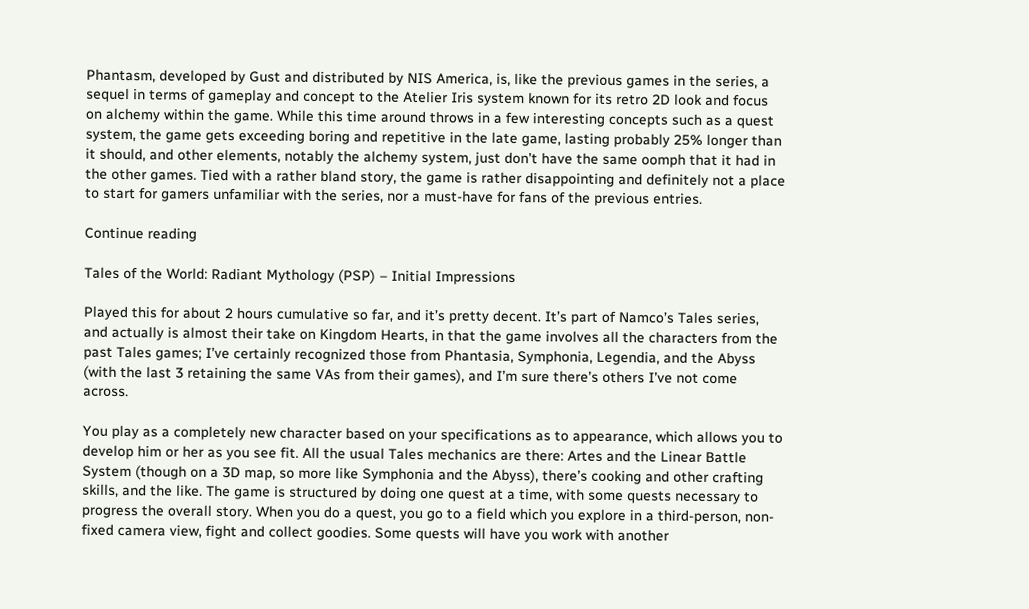Phantasm, developed by Gust and distributed by NIS America, is, like the previous games in the series, a sequel in terms of gameplay and concept to the Atelier Iris system known for its retro 2D look and focus on alchemy within the game. While this time around throws in a few interesting concepts such as a quest system, the game gets exceeding boring and repetitive in the late game, lasting probably 25% longer than it should, and other elements, notably the alchemy system, just don’t have the same oomph that it had in the other games. Tied with a rather bland story, the game is rather disappointing and definitely not a place to start for gamers unfamiliar with the series, nor a must-have for fans of the previous entries.

Continue reading

Tales of the World: Radiant Mythology (PSP) – Initial Impressions

Played this for about 2 hours cumulative so far, and it’s pretty decent. It’s part of Namco’s Tales series, and actually is almost their take on Kingdom Hearts, in that the game involves all the characters from the past Tales games; I’ve certainly recognized those from Phantasia, Symphonia, Legendia, and the Abyss (with the last 3 retaining the same VAs from their games), and I’m sure there’s others I’ve not come across.

You play as a completely new character based on your specifications as to appearance, which allows you to develop him or her as you see fit. All the usual Tales mechanics are there: Artes and the Linear Battle System (though on a 3D map, so more like Symphonia and the Abyss), there’s cooking and other crafting skills, and the like. The game is structured by doing one quest at a time, with some quests necessary to progress the overall story. When you do a quest, you go to a field which you explore in a third-person, non-fixed camera view, fight and collect goodies. Some quests will have you work with another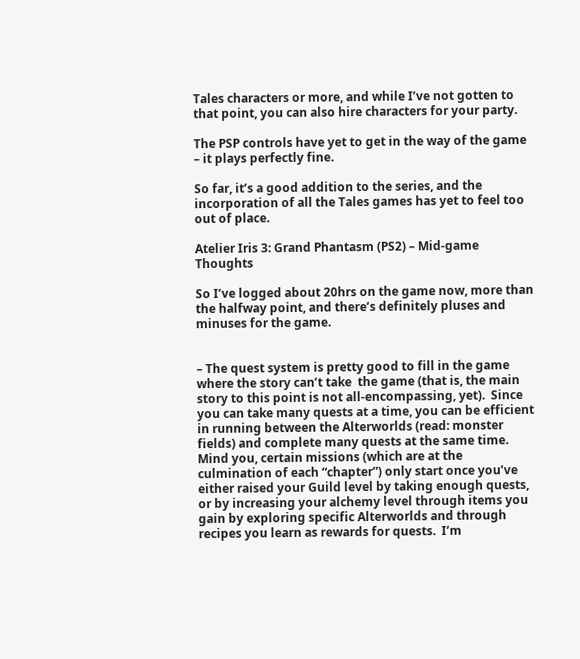Tales characters or more, and while I’ve not gotten to that point, you can also hire characters for your party.

The PSP controls have yet to get in the way of the game – it plays perfectly fine.

So far, it’s a good addition to the series, and the incorporation of all the Tales games has yet to feel too out of place.

Atelier Iris 3: Grand Phantasm (PS2) – Mid-game Thoughts

So I’ve logged about 20hrs on the game now, more than the halfway point, and there’s definitely pluses and minuses for the game.


– The quest system is pretty good to fill in the game where the story can’t take  the game (that is, the main story to this point is not all-encompassing, yet).  Since you can take many quests at a time, you can be efficient in running between the Alterworlds (read: monster fields) and complete many quests at the same time.  Mind you, certain missions (which are at the culmination of each “chapter”) only start once you’ve either raised your Guild level by taking enough quests, or by increasing your alchemy level through items you gain by exploring specific Alterworlds and through recipes you learn as rewards for quests.  I’m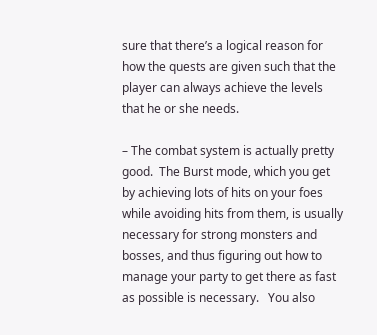sure that there’s a logical reason for how the quests are given such that the player can always achieve the levels that he or she needs.

– The combat system is actually pretty good.  The Burst mode, which you get by achieving lots of hits on your foes while avoiding hits from them, is usually necessary for strong monsters and bosses, and thus figuring out how to manage your party to get there as fast as possible is necessary.   You also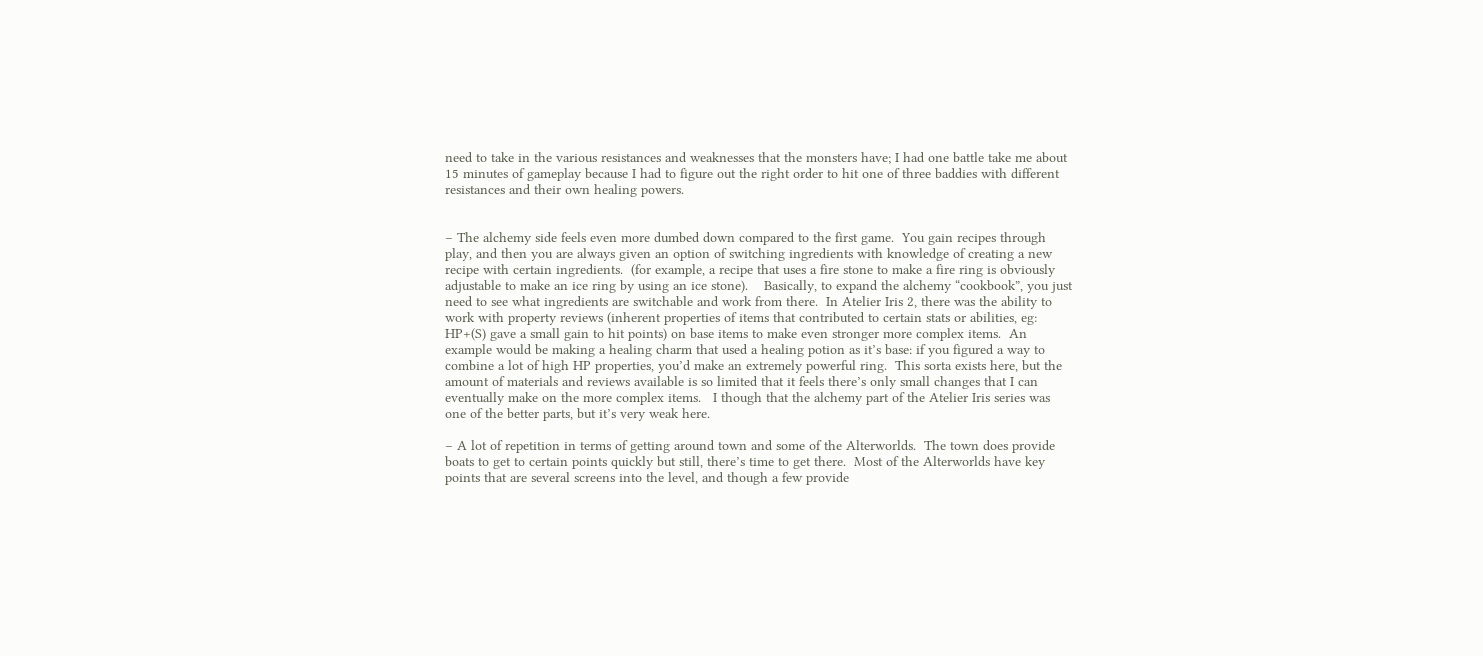need to take in the various resistances and weaknesses that the monsters have; I had one battle take me about 15 minutes of gameplay because I had to figure out the right order to hit one of three baddies with different resistances and their own healing powers.


– The alchemy side feels even more dumbed down compared to the first game.  You gain recipes through play, and then you are always given an option of switching ingredients with knowledge of creating a new recipe with certain ingredients.  (for example, a recipe that uses a fire stone to make a fire ring is obviously adjustable to make an ice ring by using an ice stone).    Basically, to expand the alchemy “cookbook”, you just need to see what ingredients are switchable and work from there.  In Atelier Iris 2, there was the ability to work with property reviews (inherent properties of items that contributed to certain stats or abilities, eg: HP+(S) gave a small gain to hit points) on base items to make even stronger more complex items.  An example would be making a healing charm that used a healing potion as it’s base: if you figured a way to combine a lot of high HP properties, you’d make an extremely powerful ring.  This sorta exists here, but the amount of materials and reviews available is so limited that it feels there’s only small changes that I can eventually make on the more complex items.   I though that the alchemy part of the Atelier Iris series was one of the better parts, but it’s very weak here.

– A lot of repetition in terms of getting around town and some of the Alterworlds.  The town does provide boats to get to certain points quickly but still, there’s time to get there.  Most of the Alterworlds have key points that are several screens into the level, and though a few provide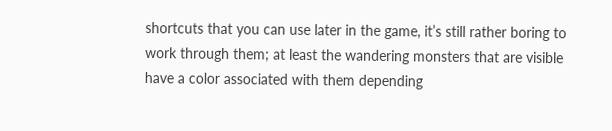shortcuts that you can use later in the game, it’s still rather boring to work through them; at least the wandering monsters that are visible have a color associated with them depending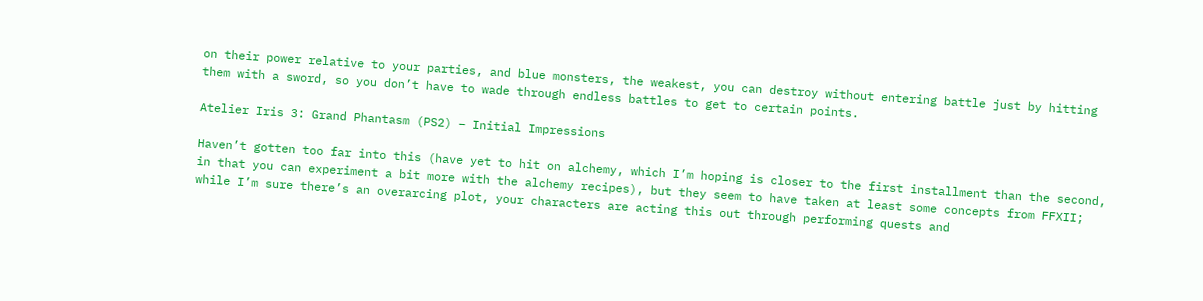on their power relative to your parties, and blue monsters, the weakest, you can destroy without entering battle just by hitting them with a sword, so you don’t have to wade through endless battles to get to certain points.

Atelier Iris 3: Grand Phantasm (PS2) – Initial Impressions

Haven’t gotten too far into this (have yet to hit on alchemy, which I’m hoping is closer to the first installment than the second, in that you can experiment a bit more with the alchemy recipes), but they seem to have taken at least some concepts from FFXII; while I’m sure there’s an overarcing plot, your characters are acting this out through performing quests and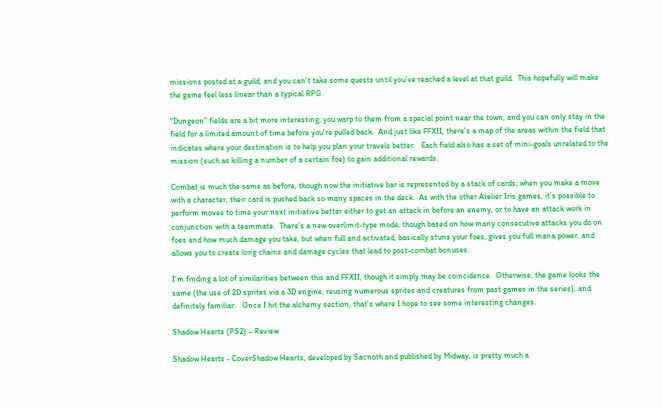missions posted at a guild, and you can’t take some quests until you’ve reached a level at that guild.  This hopefully will make the game feel less linear than a typical RPG.

“Dungeon” fields are a bit more interesting; you warp to them from a special point near the town, and you can only stay in the field for a limited amount of time before you’re pulled back.  And just like FFXII, there’s a map of the areas within the field that indicates where your destination is to help you plan your travels better.   Each field also has a set of mini-goals unrelated to the mission (such as killing a number of a certain foe) to gain additional rewards.

Combat is much the same as before, though now the initiative bar is represented by a stack of cards; when you make a move with a character, their card is pushed back so many spaces in the deck.  As with the other Atelier Iris games, it’s possible to perform moves to time your next initiative better either to get an attack in before an enemy, or to have an attack work in conjunction with a teammate.  There’s a new overlimit-type mode, though based on how many consecutive attacks you do on foes and how much damage you take, but when full and activated, basically stuns your foes, gives you full mana power, and allows you to create long chains and damage cycles that lead to post-combat bonuses.

I’m finding a lot of similarities between this and FFXII, though it simply may be coincidence.  Otherwise, the game looks the same (the use of 2D sprites via a 3D engine, reusing numerous sprites and creatures from past games in the series), and definitely familiar.   Once I hit the alchemy section, that’s where I hope to see some interesting changes.

Shadow Hearts (PS2) – Review

Shadow Hearts - CoverShadow Hearts, developed by Sacnoth and published by Midway, is pretty much a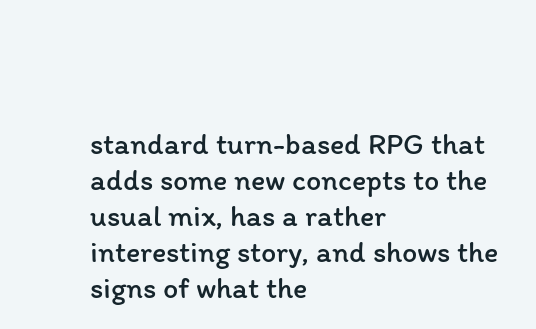standard turn-based RPG that adds some new concepts to the usual mix, has a rather interesting story, and shows the signs of what the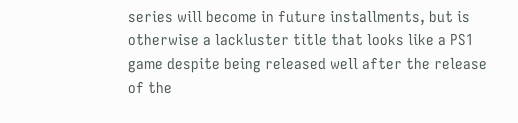series will become in future installments, but is otherwise a lackluster title that looks like a PS1 game despite being released well after the release of the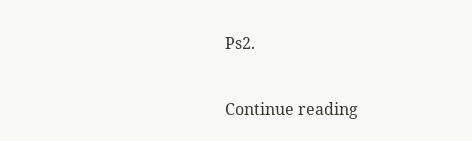Ps2.

Continue reading